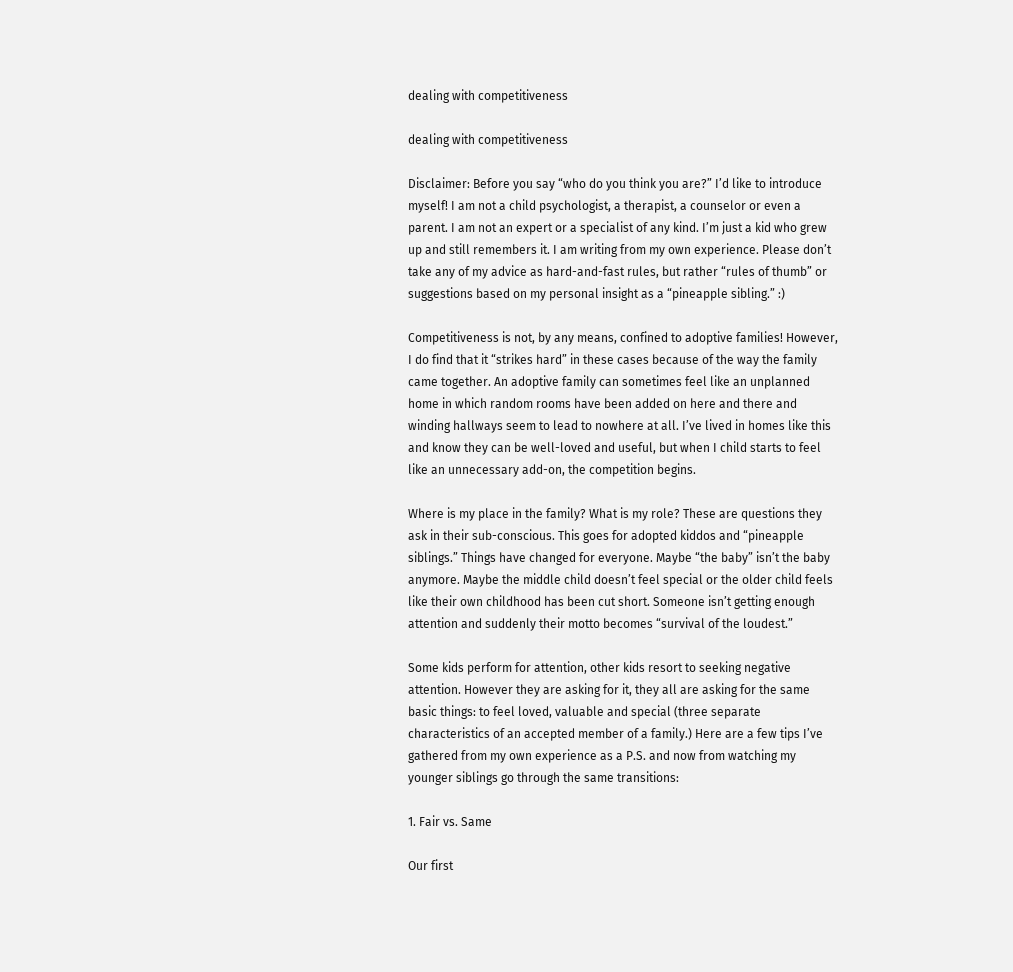dealing with competitiveness

dealing with competitiveness

Disclaimer: Before you say “who do you think you are?” I’d like to introduce myself! I am not a child psychologist, a therapist, a counselor or even a parent. I am not an expert or a specialist of any kind. I’m just a kid who grew up and still remembers it. I am writing from my own experience. Please don’t take any of my advice as hard-and-fast rules, but rather “rules of thumb” or suggestions based on my personal insight as a “pineapple sibling.” :)

Competitiveness is not, by any means, confined to adoptive families! However, I do find that it “strikes hard” in these cases because of the way the family came together. An adoptive family can sometimes feel like an unplanned home in which random rooms have been added on here and there and winding hallways seem to lead to nowhere at all. I’ve lived in homes like this and know they can be well-loved and useful, but when I child starts to feel like an unnecessary add-on, the competition begins.

Where is my place in the family? What is my role? These are questions they ask in their sub-conscious. This goes for adopted kiddos and “pineapple siblings.” Things have changed for everyone. Maybe “the baby” isn’t the baby anymore. Maybe the middle child doesn’t feel special or the older child feels like their own childhood has been cut short. Someone isn’t getting enough attention and suddenly their motto becomes “survival of the loudest.”

Some kids perform for attention, other kids resort to seeking negative attention. However they are asking for it, they all are asking for the same basic things: to feel loved, valuable and special (three separate characteristics of an accepted member of a family.) Here are a few tips I’ve gathered from my own experience as a P.S. and now from watching my younger siblings go through the same transitions:

1. Fair vs. Same

Our first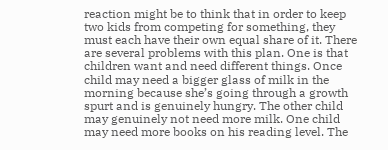reaction might be to think that in order to keep two kids from competing for something, they must each have their own equal share of it. There are several problems with this plan. One is that children want and need different things. Once child may need a bigger glass of milk in the morning because she’s going through a growth spurt and is genuinely hungry. The other child may genuinely not need more milk. One child may need more books on his reading level. The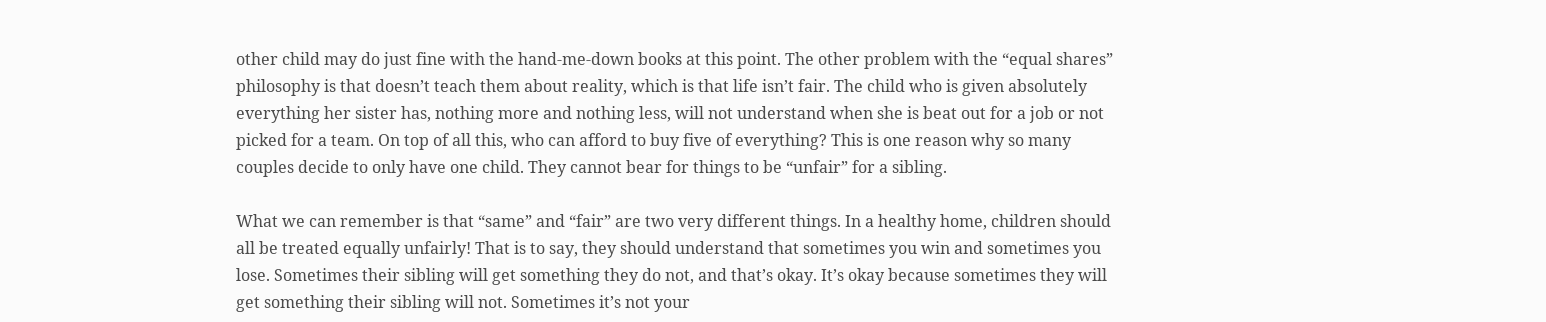other child may do just fine with the hand-me-down books at this point. The other problem with the “equal shares” philosophy is that doesn’t teach them about reality, which is that life isn’t fair. The child who is given absolutely everything her sister has, nothing more and nothing less, will not understand when she is beat out for a job or not picked for a team. On top of all this, who can afford to buy five of everything? This is one reason why so many couples decide to only have one child. They cannot bear for things to be “unfair” for a sibling.

What we can remember is that “same” and “fair” are two very different things. In a healthy home, children should all be treated equally unfairly! That is to say, they should understand that sometimes you win and sometimes you lose. Sometimes their sibling will get something they do not, and that’s okay. It’s okay because sometimes they will get something their sibling will not. Sometimes it’s not your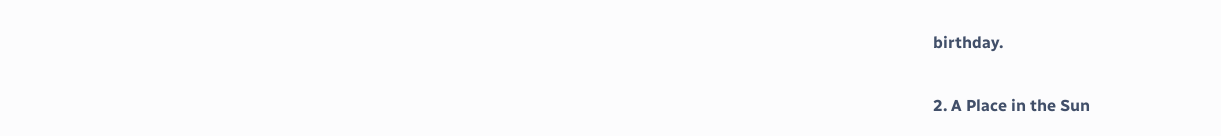birthday.

2. A Place in the Sun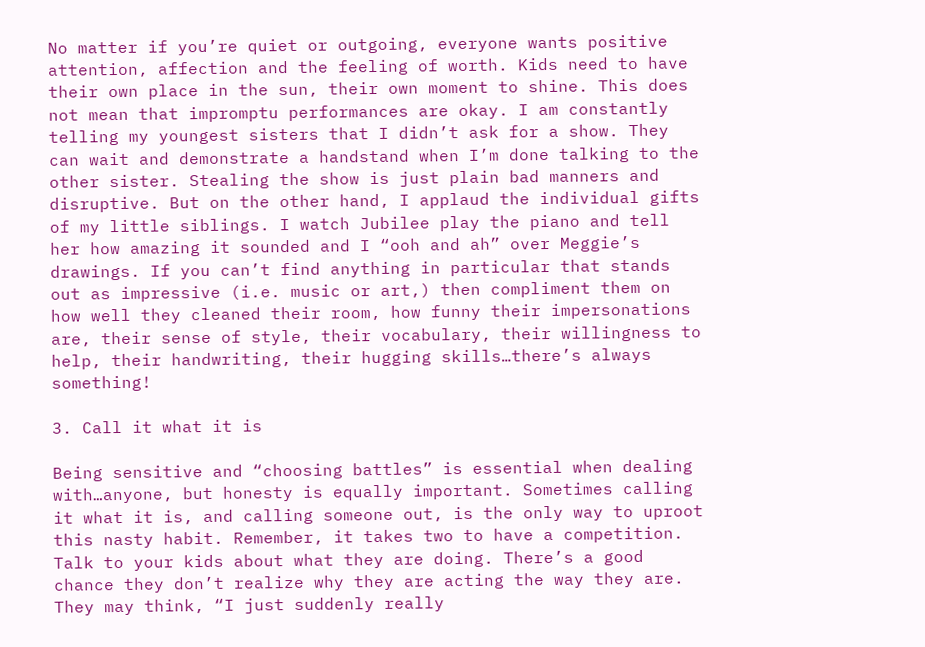No matter if you’re quiet or outgoing, everyone wants positive attention, affection and the feeling of worth. Kids need to have their own place in the sun, their own moment to shine. This does not mean that impromptu performances are okay. I am constantly telling my youngest sisters that I didn’t ask for a show. They can wait and demonstrate a handstand when I’m done talking to the other sister. Stealing the show is just plain bad manners and disruptive. But on the other hand, I applaud the individual gifts of my little siblings. I watch Jubilee play the piano and tell her how amazing it sounded and I “ooh and ah” over Meggie’s drawings. If you can’t find anything in particular that stands out as impressive (i.e. music or art,) then compliment them on how well they cleaned their room, how funny their impersonations are, their sense of style, their vocabulary, their willingness to help, their handwriting, their hugging skills…there’s always something!

3. Call it what it is

Being sensitive and “choosing battles” is essential when dealing with…anyone, but honesty is equally important. Sometimes calling it what it is, and calling someone out, is the only way to uproot this nasty habit. Remember, it takes two to have a competition. Talk to your kids about what they are doing. There’s a good chance they don’t realize why they are acting the way they are. They may think, “I just suddenly really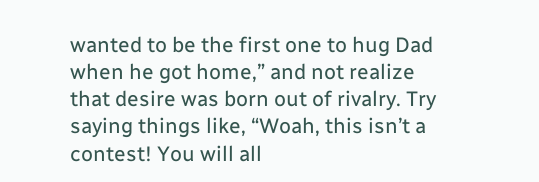wanted to be the first one to hug Dad when he got home,” and not realize that desire was born out of rivalry. Try saying things like, “Woah, this isn’t a contest! You will all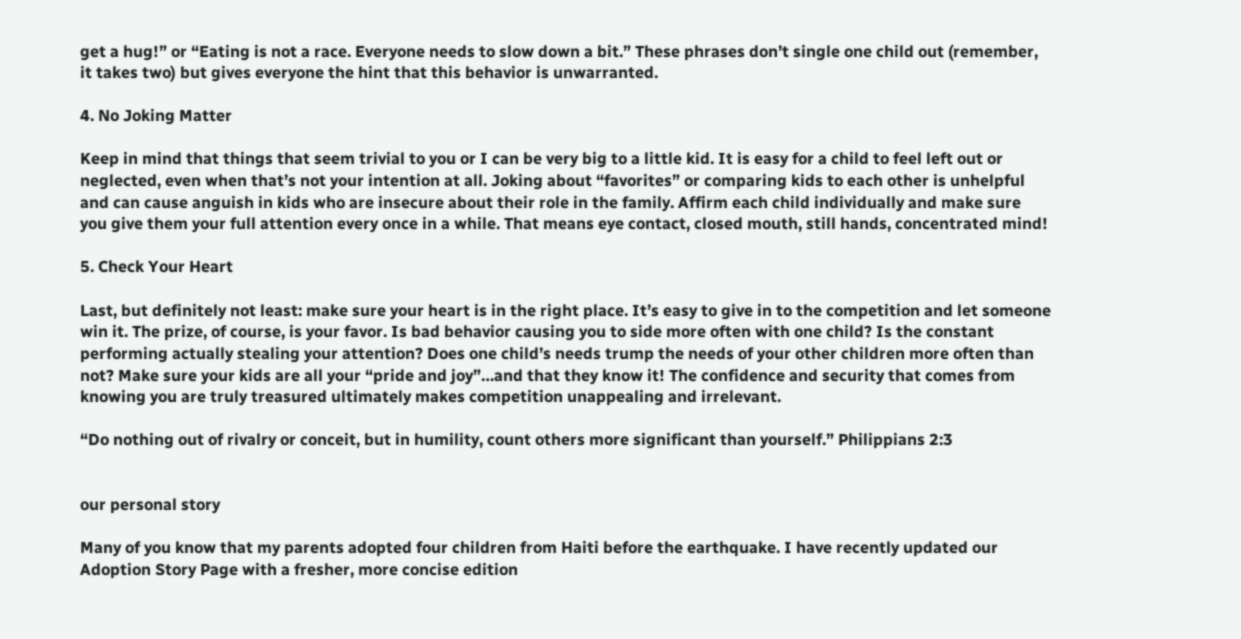get a hug!” or “Eating is not a race. Everyone needs to slow down a bit.” These phrases don’t single one child out (remember, it takes two) but gives everyone the hint that this behavior is unwarranted.

4. No Joking Matter

Keep in mind that things that seem trivial to you or I can be very big to a little kid. It is easy for a child to feel left out or neglected, even when that’s not your intention at all. Joking about “favorites” or comparing kids to each other is unhelpful and can cause anguish in kids who are insecure about their role in the family. Affirm each child individually and make sure you give them your full attention every once in a while. That means eye contact, closed mouth, still hands, concentrated mind!

5. Check Your Heart

Last, but definitely not least: make sure your heart is in the right place. It’s easy to give in to the competition and let someone win it. The prize, of course, is your favor. Is bad behavior causing you to side more often with one child? Is the constant performing actually stealing your attention? Does one child’s needs trump the needs of your other children more often than not? Make sure your kids are all your “pride and joy”…and that they know it! The confidence and security that comes from knowing you are truly treasured ultimately makes competition unappealing and irrelevant.

“Do nothing out of rivalry or conceit, but in humility, count others more significant than yourself.” Philippians 2:3


our personal story

Many of you know that my parents adopted four children from Haiti before the earthquake. I have recently updated our Adoption Story Page with a fresher, more concise edition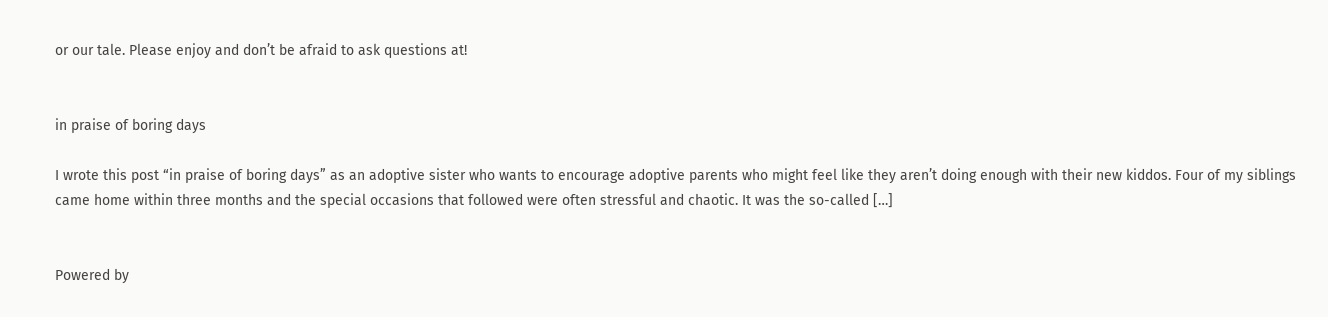or our tale. Please enjoy and don’t be afraid to ask questions at!


in praise of boring days

I wrote this post “in praise of boring days” as an adoptive sister who wants to encourage adoptive parents who might feel like they aren’t doing enough with their new kiddos. Four of my siblings came home within three months and the special occasions that followed were often stressful and chaotic. It was the so-called […]


Powered by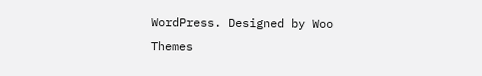WordPress. Designed by Woo Themes